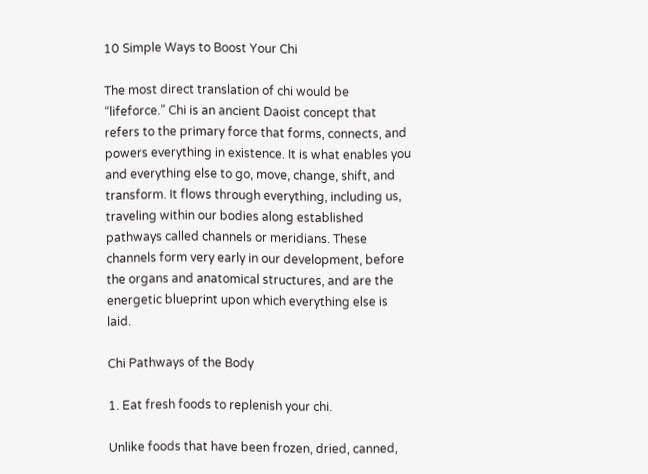10 Simple Ways to Boost Your Chi

The most direct translation of chi would be “lifeforce.” Chi is an ancient Daoist concept that refers to the primary force that forms, connects, and powers everything in existence. It is what enables you and everything else to go, move, change, shift, and transform. It flows through everything, including us, traveling within our bodies along established pathways called channels or meridians. These channels form very early in our development, before the organs and anatomical structures, and are the energetic blueprint upon which everything else is laid.

Chi Pathways of the Body

1. Eat fresh foods to replenish your chi.

Unlike foods that have been frozen, dried, canned,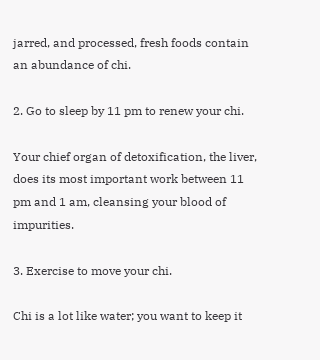jarred, and processed, fresh foods contain an abundance of chi.

2. Go to sleep by 11 pm to renew your chi.

Your chief organ of detoxification, the liver, does its most important work between 11 pm and 1 am, cleansing your blood of impurities.

3. Exercise to move your chi.

Chi is a lot like water; you want to keep it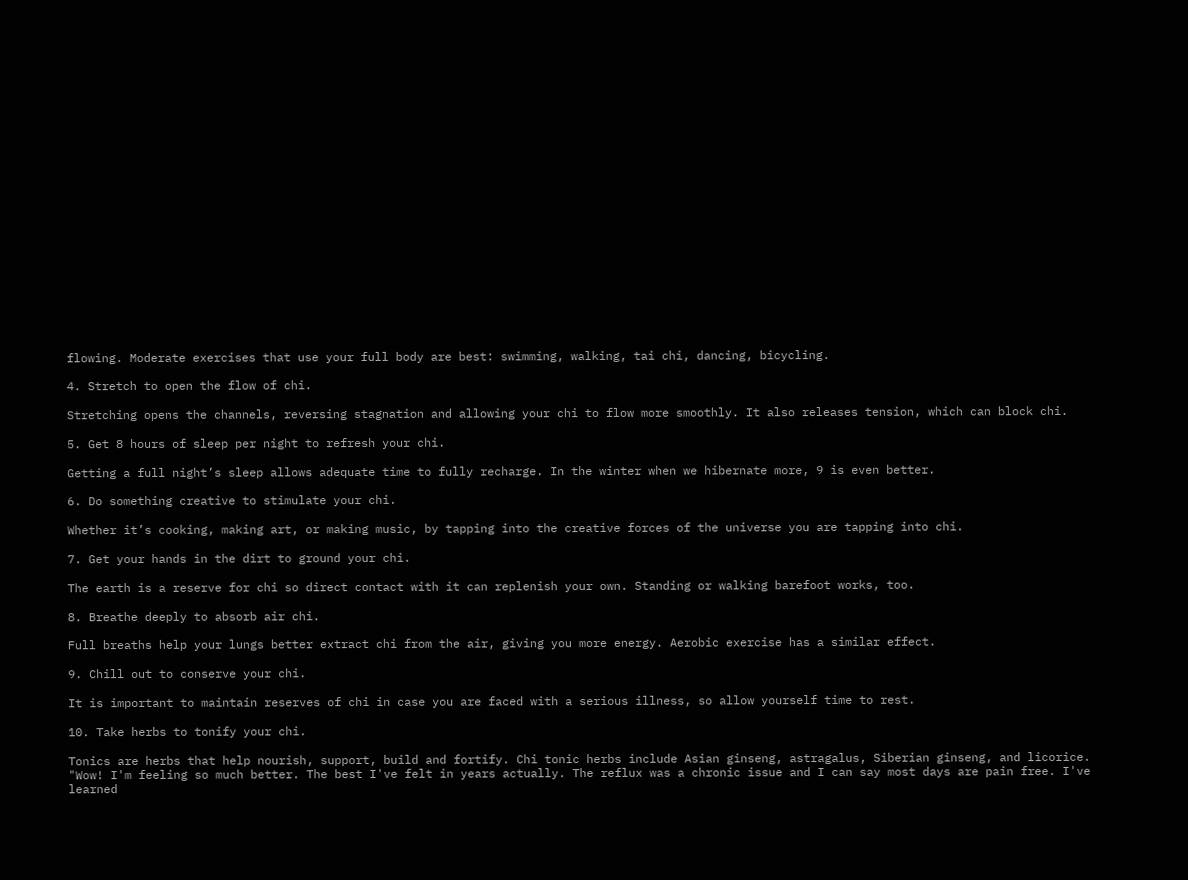flowing. Moderate exercises that use your full body are best: swimming, walking, tai chi, dancing, bicycling.

4. Stretch to open the flow of chi.

Stretching opens the channels, reversing stagnation and allowing your chi to flow more smoothly. It also releases tension, which can block chi.

5. Get 8 hours of sleep per night to refresh your chi.

Getting a full night’s sleep allows adequate time to fully recharge. In the winter when we hibernate more, 9 is even better.

6. Do something creative to stimulate your chi.

Whether it’s cooking, making art, or making music, by tapping into the creative forces of the universe you are tapping into chi.

7. Get your hands in the dirt to ground your chi.

The earth is a reserve for chi so direct contact with it can replenish your own. Standing or walking barefoot works, too.

8. Breathe deeply to absorb air chi.

Full breaths help your lungs better extract chi from the air, giving you more energy. Aerobic exercise has a similar effect.

9. Chill out to conserve your chi.

It is important to maintain reserves of chi in case you are faced with a serious illness, so allow yourself time to rest.

10. Take herbs to tonify your chi.

Tonics are herbs that help nourish, support, build and fortify. Chi tonic herbs include Asian ginseng, astragalus, Siberian ginseng, and licorice.
"Wow! I'm feeling so much better. The best I've felt in years actually. The reflux was a chronic issue and I can say most days are pain free. I've learned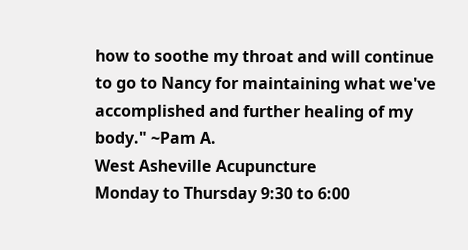how to soothe my throat and will continue to go to Nancy for maintaining what we've accomplished and further healing of my body." ~Pam A.
West Asheville Acupuncture
Monday to Thursday 9:30 to 6:00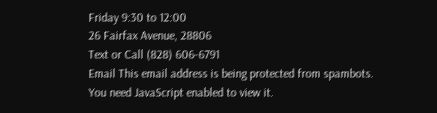Friday 9:30 to 12:00
26 Fairfax Avenue, 28806
Text or Call (828) 606-6791
Email This email address is being protected from spambots. You need JavaScript enabled to view it.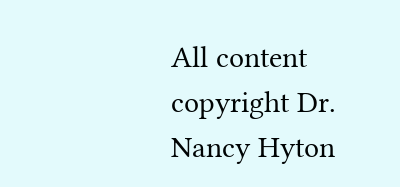All content copyright Dr. Nancy Hyton